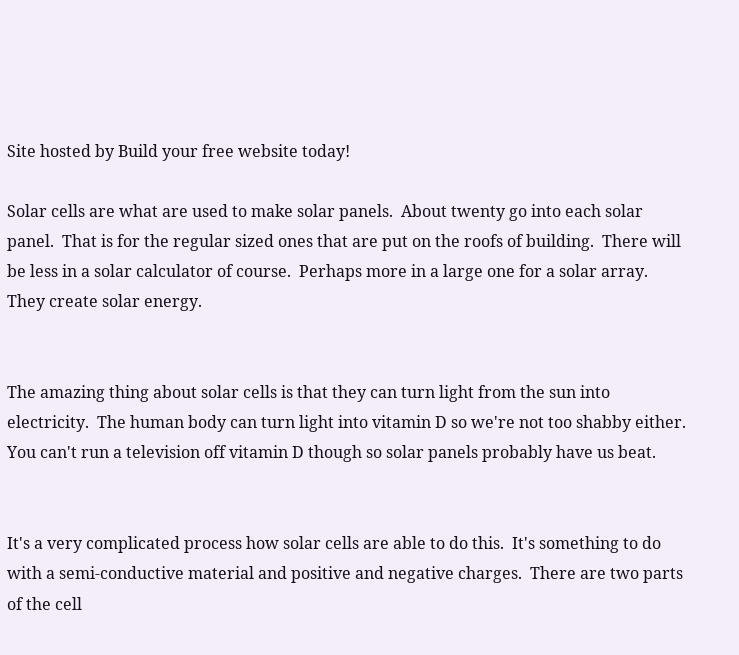Site hosted by Build your free website today!

Solar cells are what are used to make solar panels.  About twenty go into each solar panel.  That is for the regular sized ones that are put on the roofs of building.  There will be less in a solar calculator of course.  Perhaps more in a large one for a solar array.  They create solar energy.


The amazing thing about solar cells is that they can turn light from the sun into electricity.  The human body can turn light into vitamin D so we're not too shabby either.  You can't run a television off vitamin D though so solar panels probably have us beat.


It's a very complicated process how solar cells are able to do this.  It's something to do with a semi-conductive material and positive and negative charges.  There are two parts of the cell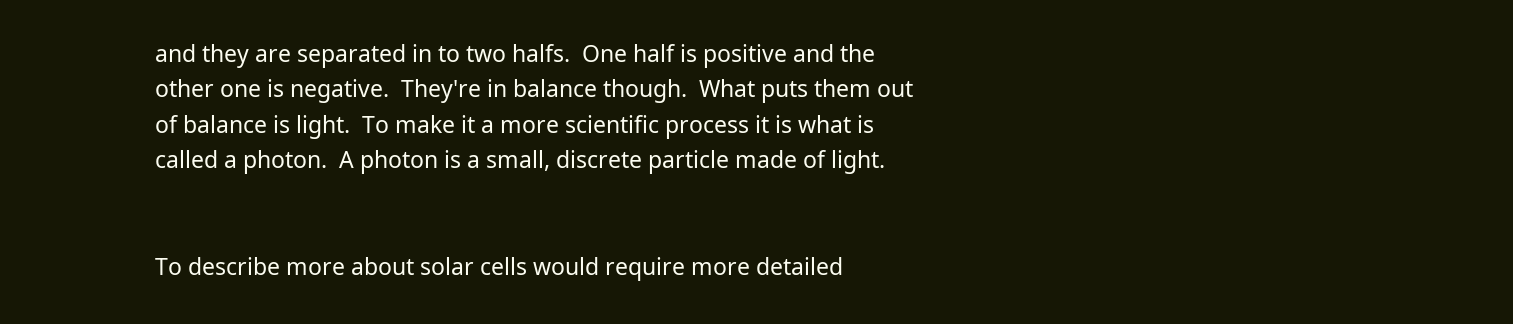and they are separated in to two halfs.  One half is positive and the other one is negative.  They're in balance though.  What puts them out of balance is light.  To make it a more scientific process it is what is called a photon.  A photon is a small, discrete particle made of light.


To describe more about solar cells would require more detailed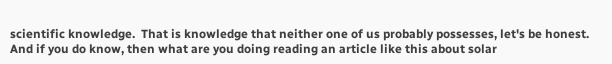scientific knowledge.  That is knowledge that neither one of us probably possesses, let's be honest.  And if you do know, then what are you doing reading an article like this about solar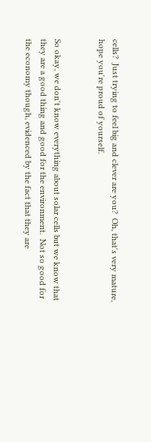cells?  Just trying to feel big and clever are you?  Oh, that's very mature, hope you're proud of yourself.


So okay, we don't know everything about solar cells but we know that they are a good thing and good for the environment.  Not so good for the economy though, evidenced by the fact that they are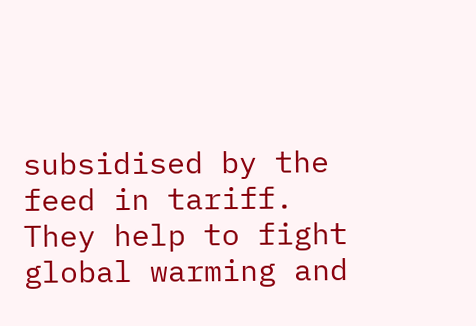subsidised by the feed in tariff.  They help to fight global warming and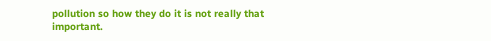pollution so how they do it is not really that important.